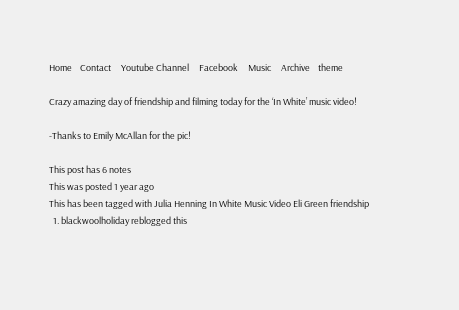Home    Contact     Youtube Channel     Facebook     Music     Archive    theme

Crazy amazing day of friendship and filming today for the ‘In White’ music video!

-Thanks to Emily McAllan for the pic!

This post has 6 notes
This was posted 1 year ago
This has been tagged with Julia Henning In White Music Video Eli Green friendship
  1. blackwoolholiday reblogged this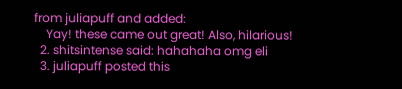from juliapuff and added:
    Yay! these came out great! Also, hilarious!
  2. shitsintense said: hahahaha omg eli
  3. juliapuff posted this